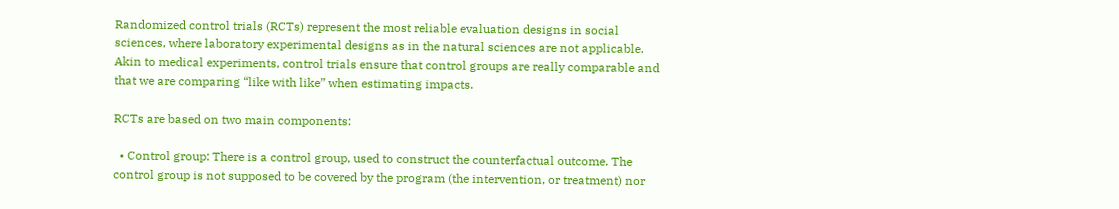Randomized control trials (RCTs) represent the most reliable evaluation designs in social sciences, where laboratory experimental designs as in the natural sciences are not applicable. Akin to medical experiments, control trials ensure that control groups are really comparable and that we are comparing “like with like” when estimating impacts.

RCTs are based on two main components:

  • Control group: There is a control group, used to construct the counterfactual outcome. The control group is not supposed to be covered by the program (the intervention, or treatment) nor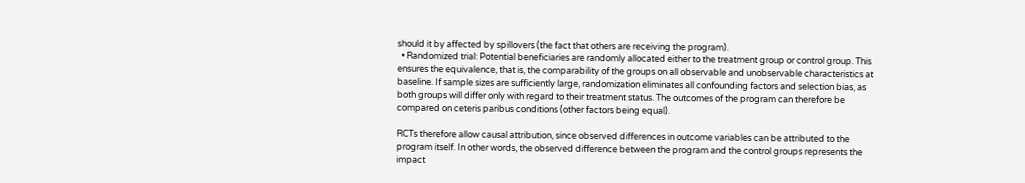should it by affected by spillovers (the fact that others are receiving the program).
  • Randomized trial: Potential beneficiaries are randomly allocated either to the treatment group or control group. This ensures the equivalence, that is, the comparability of the groups on all observable and unobservable characteristics at baseline. If sample sizes are sufficiently large, randomization eliminates all confounding factors and selection bias, as both groups will differ only with regard to their treatment status. The outcomes of the program can therefore be compared on ceteris paribus conditions (other factors being equal).

RCTs therefore allow causal attribution, since observed differences in outcome variables can be attributed to the program itself. In other words, the observed difference between the program and the control groups represents the impact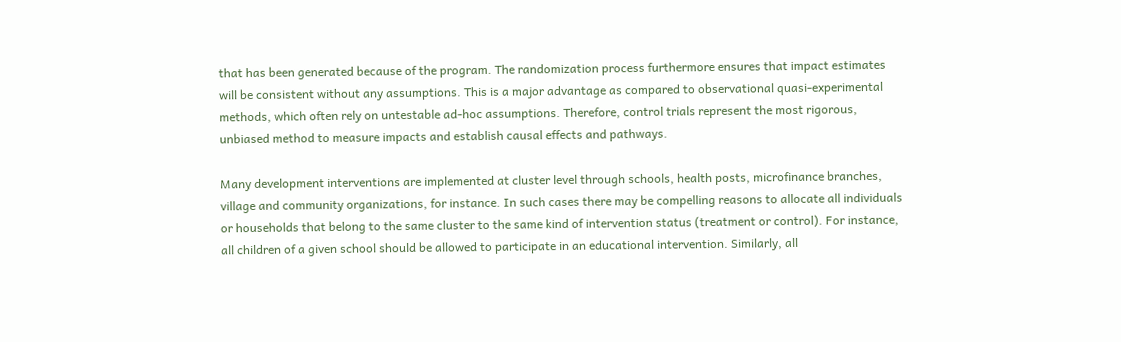that has been generated because of the program. The randomization process furthermore ensures that impact estimates will be consistent without any assumptions. This is a major advantage as compared to observational quasi-experimental methods, which often rely on untestable ad-hoc assumptions. Therefore, control trials represent the most rigorous, unbiased method to measure impacts and establish causal effects and pathways.

Many development interventions are implemented at cluster level through schools, health posts, microfinance branches, village and community organizations, for instance. In such cases there may be compelling reasons to allocate all individuals or households that belong to the same cluster to the same kind of intervention status (treatment or control). For instance, all children of a given school should be allowed to participate in an educational intervention. Similarly, all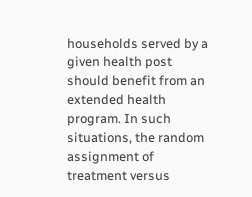households served by a given health post should benefit from an extended health program. In such situations, the random assignment of treatment versus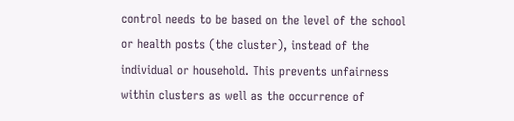control needs to be based on the level of the school or health posts (the cluster), instead of the individual or household. This prevents unfairness within clusters as well as the occurrence of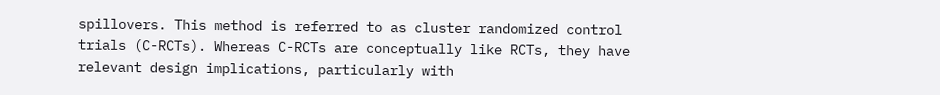spillovers. This method is referred to as cluster randomized control trials (C-RCTs). Whereas C-RCTs are conceptually like RCTs, they have relevant design implications, particularly with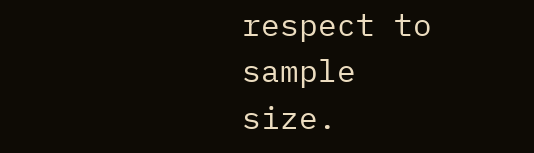respect to sample size.